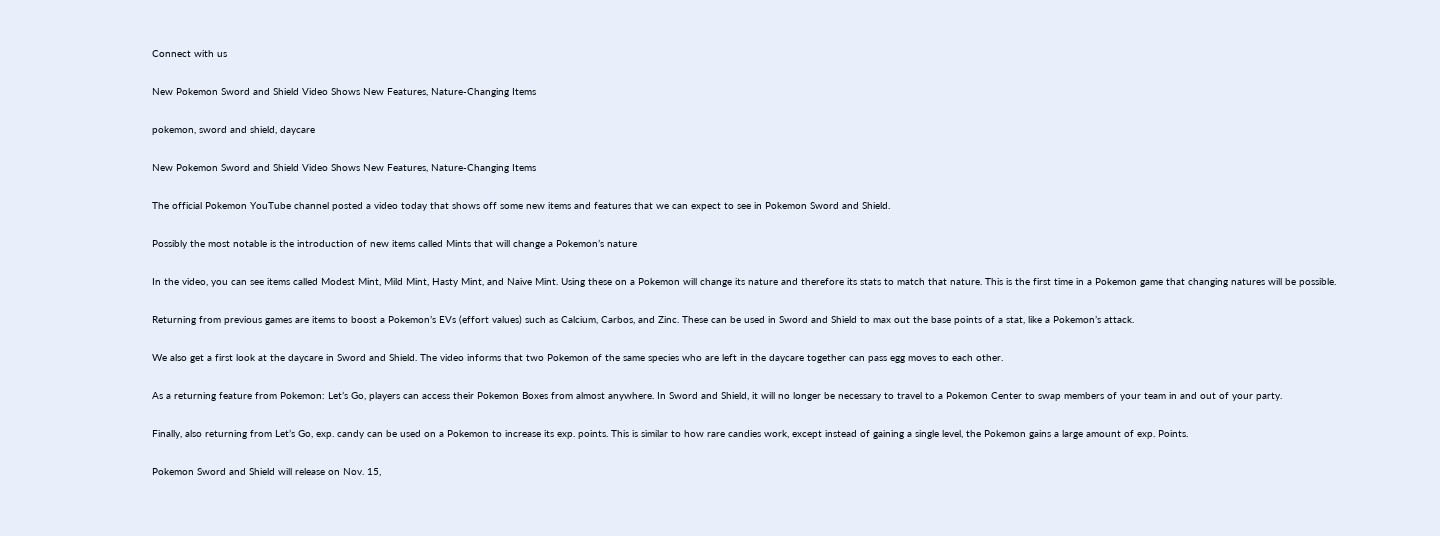Connect with us

New Pokemon Sword and Shield Video Shows New Features, Nature-Changing Items

pokemon, sword and shield, daycare

New Pokemon Sword and Shield Video Shows New Features, Nature-Changing Items

The official Pokemon YouTube channel posted a video today that shows off some new items and features that we can expect to see in Pokemon Sword and Shield.

Possibly the most notable is the introduction of new items called Mints that will change a Pokemon’s nature

In the video, you can see items called Modest Mint, Mild Mint, Hasty Mint, and Naive Mint. Using these on a Pokemon will change its nature and therefore its stats to match that nature. This is the first time in a Pokemon game that changing natures will be possible.

Returning from previous games are items to boost a Pokemon’s EVs (effort values) such as Calcium, Carbos, and Zinc. These can be used in Sword and Shield to max out the base points of a stat, like a Pokemon’s attack.

We also get a first look at the daycare in Sword and Shield. The video informs that two Pokemon of the same species who are left in the daycare together can pass egg moves to each other.

As a returning feature from Pokemon: Let’s Go, players can access their Pokemon Boxes from almost anywhere. In Sword and Shield, it will no longer be necessary to travel to a Pokemon Center to swap members of your team in and out of your party.

Finally, also returning from Let’s Go, exp. candy can be used on a Pokemon to increase its exp. points. This is similar to how rare candies work, except instead of gaining a single level, the Pokemon gains a large amount of exp. Points.

Pokemon Sword and Shield will release on Nov. 15,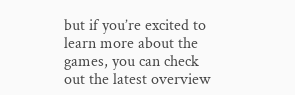but if you’re excited to learn more about the games, you can check out the latest overview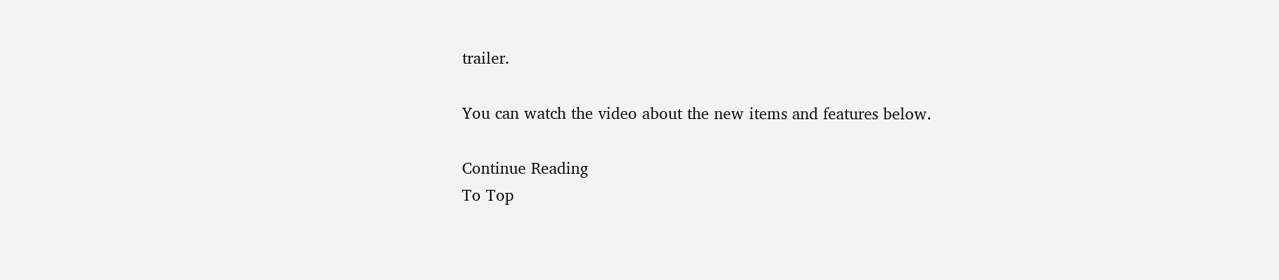trailer.

You can watch the video about the new items and features below.

Continue Reading
To Top